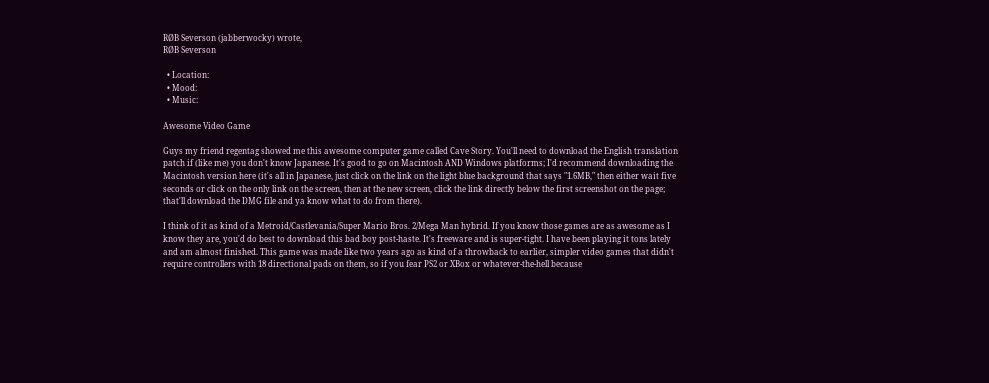RØB Severson (jabberwocky) wrote,
RØB Severson

  • Location:
  • Mood:
  • Music:

Awesome Video Game

Guys my friend regentag showed me this awesome computer game called Cave Story. You'll need to download the English translation patch if (like me) you don't know Japanese. It's good to go on Macintosh AND Windows platforms; I'd recommend downloading the Macintosh version here (it's all in Japanese, just click on the link on the light blue background that says "1.6MB," then either wait five seconds or click on the only link on the screen, then at the new screen, click the link directly below the first screenshot on the page; that'll download the DMG file and ya know what to do from there).

I think of it as kind of a Metroid/Castlevania/Super Mario Bros. 2/Mega Man hybrid. If you know those games are as awesome as I know they are, you'd do best to download this bad boy post-haste. It's freeware and is super-tight. I have been playing it tons lately and am almost finished. This game was made like two years ago as kind of a throwback to earlier, simpler video games that didn't require controllers with 18 directional pads on them, so if you fear PS2 or XBox or whatever-the-hell because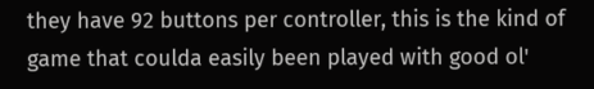they have 92 buttons per controller, this is the kind of game that coulda easily been played with good ol'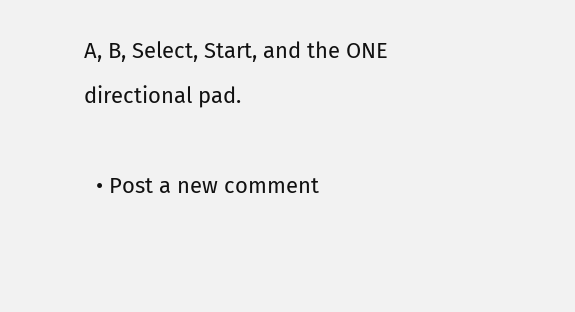A, B, Select, Start, and the ONE directional pad.

  • Post a new comment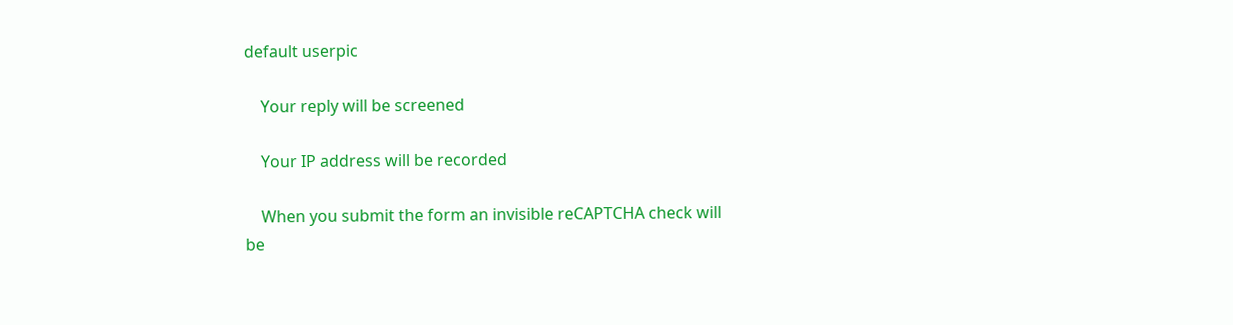default userpic

    Your reply will be screened

    Your IP address will be recorded

    When you submit the form an invisible reCAPTCHA check will be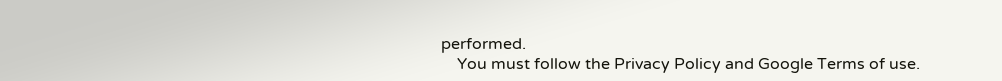performed.
    You must follow the Privacy Policy and Google Terms of use.